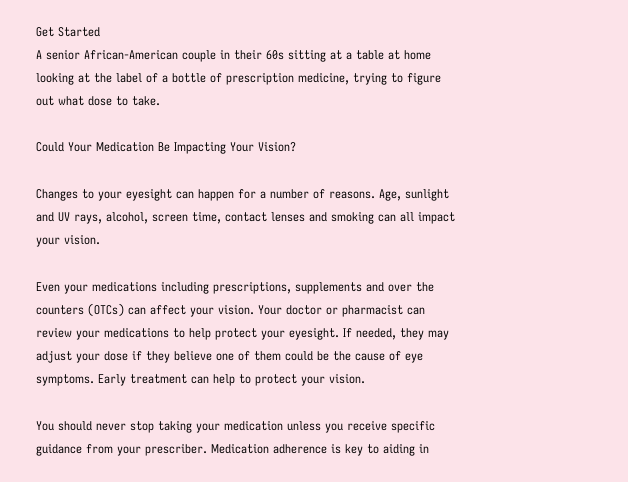Get Started
A senior African-American couple in their 60s sitting at a table at home looking at the label of a bottle of prescription medicine, trying to figure out what dose to take.

Could Your Medication Be Impacting Your Vision?

Changes to your eyesight can happen for a number of reasons. Age, sunlight and UV rays, alcohol, screen time, contact lenses and smoking can all impact your vision.

Even your medications including prescriptions, supplements and over the counters (OTCs) can affect your vision. Your doctor or pharmacist can review your medications to help protect your eyesight. If needed, they may adjust your dose if they believe one of them could be the cause of eye symptoms. Early treatment can help to protect your vision.

You should never stop taking your medication unless you receive specific guidance from your prescriber. Medication adherence is key to aiding in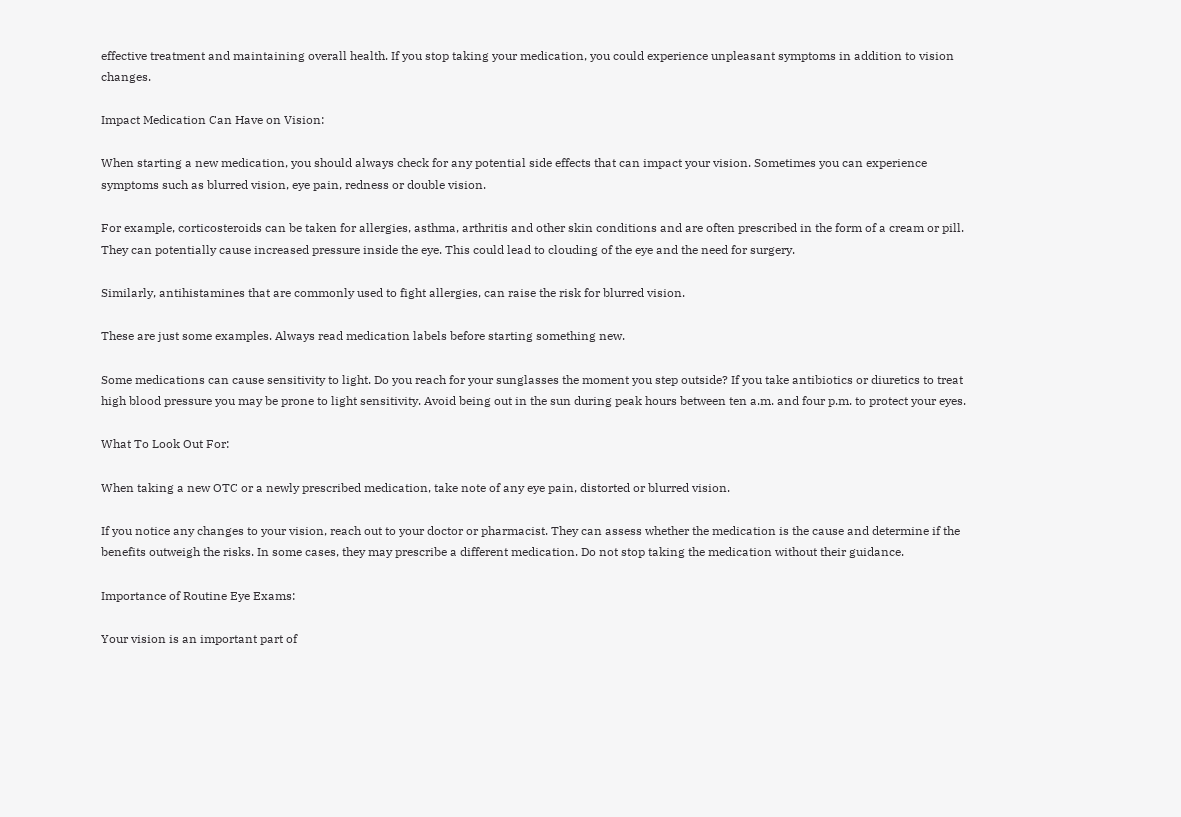effective treatment and maintaining overall health. If you stop taking your medication, you could experience unpleasant symptoms in addition to vision changes.

Impact Medication Can Have on Vision:

When starting a new medication, you should always check for any potential side effects that can impact your vision. Sometimes you can experience symptoms such as blurred vision, eye pain, redness or double vision.

For example, corticosteroids can be taken for allergies, asthma, arthritis and other skin conditions and are often prescribed in the form of a cream or pill. They can potentially cause increased pressure inside the eye. This could lead to clouding of the eye and the need for surgery.

Similarly, antihistamines that are commonly used to fight allergies, can raise the risk for blurred vision.

These are just some examples. Always read medication labels before starting something new.

Some medications can cause sensitivity to light. Do you reach for your sunglasses the moment you step outside? If you take antibiotics or diuretics to treat high blood pressure you may be prone to light sensitivity. Avoid being out in the sun during peak hours between ten a.m. and four p.m. to protect your eyes.

What To Look Out For:

When taking a new OTC or a newly prescribed medication, take note of any eye pain, distorted or blurred vision.

If you notice any changes to your vision, reach out to your doctor or pharmacist. They can assess whether the medication is the cause and determine if the benefits outweigh the risks. In some cases, they may prescribe a different medication. Do not stop taking the medication without their guidance.

Importance of Routine Eye Exams:

Your vision is an important part of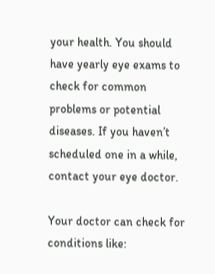your health. You should have yearly eye exams to check for common problems or potential diseases. If you haven’t scheduled one in a while, contact your eye doctor.

Your doctor can check for conditions like: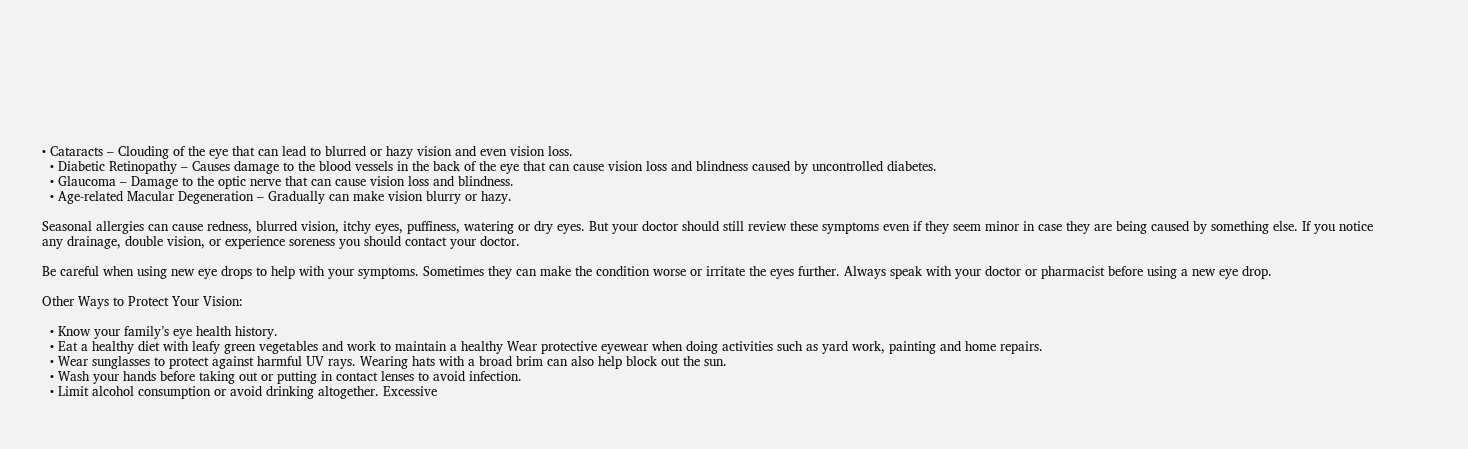• Cataracts – Clouding of the eye that can lead to blurred or hazy vision and even vision loss.
  • Diabetic Retinopathy – Causes damage to the blood vessels in the back of the eye that can cause vision loss and blindness caused by uncontrolled diabetes.
  • Glaucoma – Damage to the optic nerve that can cause vision loss and blindness.
  • Age-related Macular Degeneration – Gradually can make vision blurry or hazy.

Seasonal allergies can cause redness, blurred vision, itchy eyes, puffiness, watering or dry eyes. But your doctor should still review these symptoms even if they seem minor in case they are being caused by something else. If you notice any drainage, double vision, or experience soreness you should contact your doctor.

Be careful when using new eye drops to help with your symptoms. Sometimes they can make the condition worse or irritate the eyes further. Always speak with your doctor or pharmacist before using a new eye drop.

Other Ways to Protect Your Vision:

  • Know your family’s eye health history.
  • Eat a healthy diet with leafy green vegetables and work to maintain a healthy Wear protective eyewear when doing activities such as yard work, painting and home repairs.
  • Wear sunglasses to protect against harmful UV rays. Wearing hats with a broad brim can also help block out the sun.
  • Wash your hands before taking out or putting in contact lenses to avoid infection.
  • Limit alcohol consumption or avoid drinking altogether. Excessive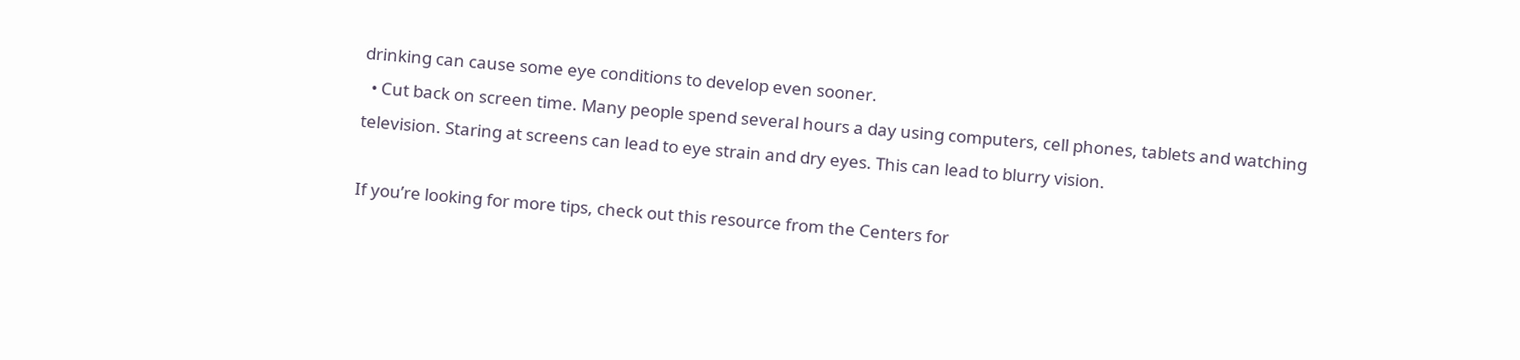drinking can cause some eye conditions to develop even sooner.
  • Cut back on screen time. Many people spend several hours a day using computers, cell phones, tablets and watching television. Staring at screens can lead to eye strain and dry eyes. This can lead to blurry vision.

If you’re looking for more tips, check out this resource from the Centers for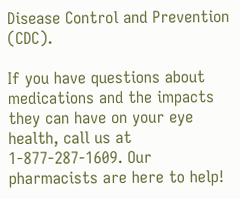Disease Control and Prevention (CDC).

If you have questions about medications and the impacts they can have on your eye health, call us at 1-877-287-1609. Our pharmacists are here to help!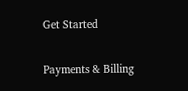Get Started


Payments & Billing